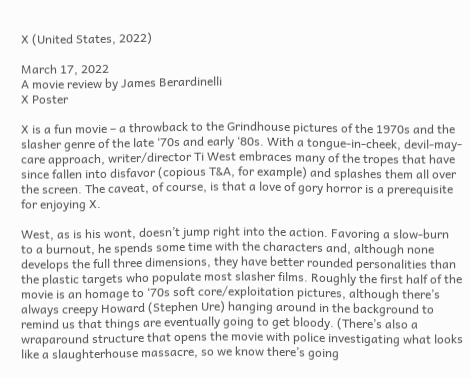X (United States, 2022)

March 17, 2022
A movie review by James Berardinelli
X Poster

X is a fun movie – a throwback to the Grindhouse pictures of the 1970s and the slasher genre of the late ‘70s and early ‘80s. With a tongue-in-cheek, devil-may-care approach, writer/director Ti West embraces many of the tropes that have since fallen into disfavor (copious T&A, for example) and splashes them all over the screen. The caveat, of course, is that a love of gory horror is a prerequisite for enjoying X.

West, as is his wont, doesn’t jump right into the action. Favoring a slow-burn to a burnout, he spends some time with the characters and, although none develops the full three dimensions, they have better rounded personalities than the plastic targets who populate most slasher films. Roughly the first half of the movie is an homage to ‘70s soft core/exploitation pictures, although there’s always creepy Howard (Stephen Ure) hanging around in the background to remind us that things are eventually going to get bloody. (There’s also a wraparound structure that opens the movie with police investigating what looks like a slaughterhouse massacre, so we know there’s going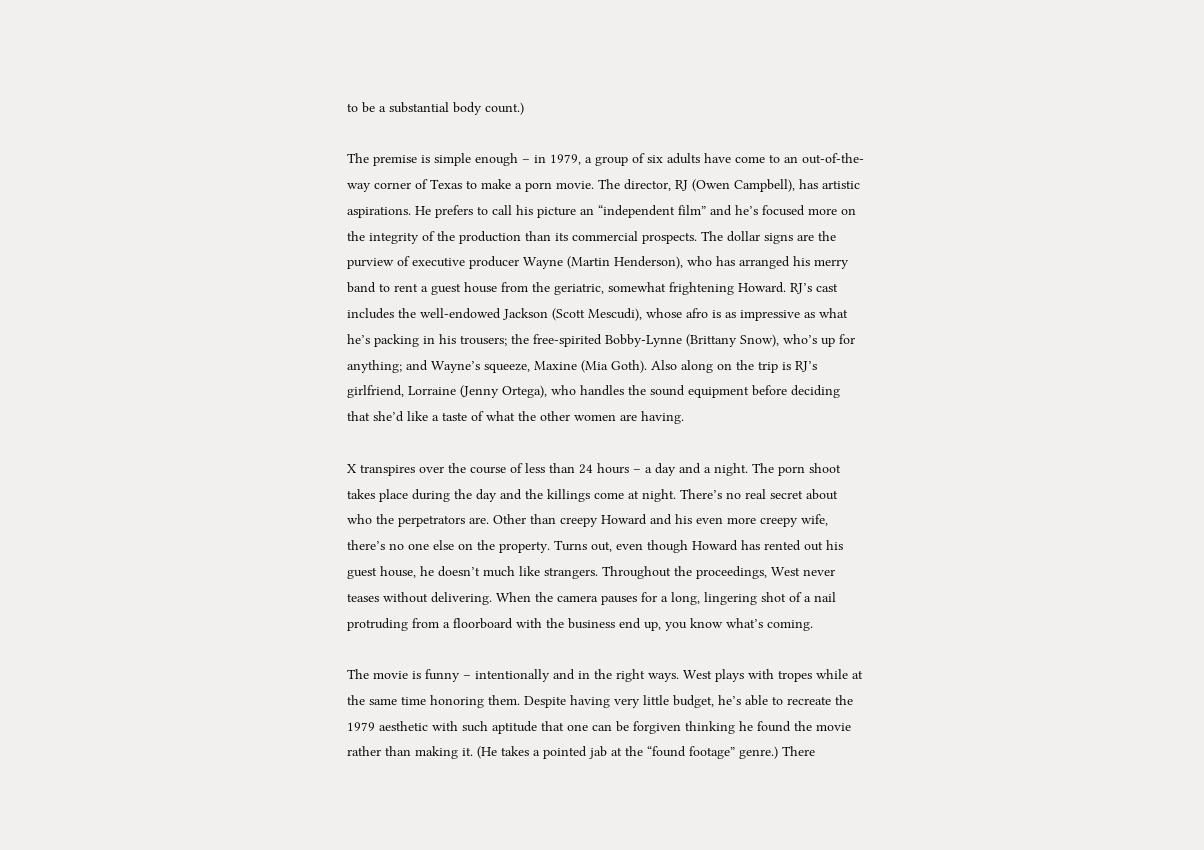to be a substantial body count.)

The premise is simple enough – in 1979, a group of six adults have come to an out-of-the-way corner of Texas to make a porn movie. The director, RJ (Owen Campbell), has artistic aspirations. He prefers to call his picture an “independent film” and he’s focused more on the integrity of the production than its commercial prospects. The dollar signs are the purview of executive producer Wayne (Martin Henderson), who has arranged his merry band to rent a guest house from the geriatric, somewhat frightening Howard. RJ’s cast includes the well-endowed Jackson (Scott Mescudi), whose afro is as impressive as what he’s packing in his trousers; the free-spirited Bobby-Lynne (Brittany Snow), who’s up for anything; and Wayne’s squeeze, Maxine (Mia Goth). Also along on the trip is RJ’s girlfriend, Lorraine (Jenny Ortega), who handles the sound equipment before deciding that she’d like a taste of what the other women are having.

X transpires over the course of less than 24 hours – a day and a night. The porn shoot takes place during the day and the killings come at night. There’s no real secret about who the perpetrators are. Other than creepy Howard and his even more creepy wife, there’s no one else on the property. Turns out, even though Howard has rented out his guest house, he doesn’t much like strangers. Throughout the proceedings, West never teases without delivering. When the camera pauses for a long, lingering shot of a nail protruding from a floorboard with the business end up, you know what’s coming.

The movie is funny – intentionally and in the right ways. West plays with tropes while at the same time honoring them. Despite having very little budget, he’s able to recreate the 1979 aesthetic with such aptitude that one can be forgiven thinking he found the movie rather than making it. (He takes a pointed jab at the “found footage” genre.) There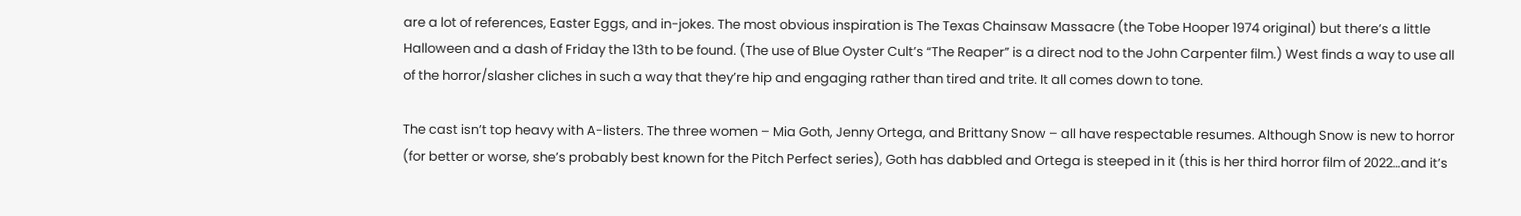are a lot of references, Easter Eggs, and in-jokes. The most obvious inspiration is The Texas Chainsaw Massacre (the Tobe Hooper 1974 original) but there’s a little Halloween and a dash of Friday the 13th to be found. (The use of Blue Oyster Cult’s “The Reaper” is a direct nod to the John Carpenter film.) West finds a way to use all of the horror/slasher cliches in such a way that they’re hip and engaging rather than tired and trite. It all comes down to tone.

The cast isn’t top heavy with A-listers. The three women – Mia Goth, Jenny Ortega, and Brittany Snow – all have respectable resumes. Although Snow is new to horror (for better or worse, she’s probably best known for the Pitch Perfect series), Goth has dabbled and Ortega is steeped in it (this is her third horror film of 2022…and it’s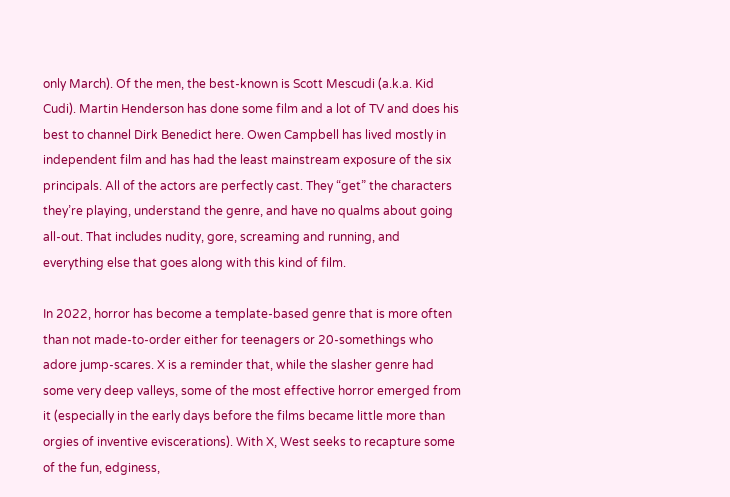only March). Of the men, the best-known is Scott Mescudi (a.k.a. Kid Cudi). Martin Henderson has done some film and a lot of TV and does his best to channel Dirk Benedict here. Owen Campbell has lived mostly in independent film and has had the least mainstream exposure of the six principals. All of the actors are perfectly cast. They “get” the characters they’re playing, understand the genre, and have no qualms about going all-out. That includes nudity, gore, screaming and running, and everything else that goes along with this kind of film.

In 2022, horror has become a template-based genre that is more often than not made-to-order either for teenagers or 20-somethings who adore jump-scares. X is a reminder that, while the slasher genre had some very deep valleys, some of the most effective horror emerged from it (especially in the early days before the films became little more than orgies of inventive eviscerations). With X, West seeks to recapture some of the fun, edginess,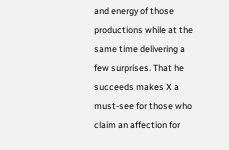and energy of those productions while at the same time delivering a few surprises. That he succeeds makes X a must-see for those who claim an affection for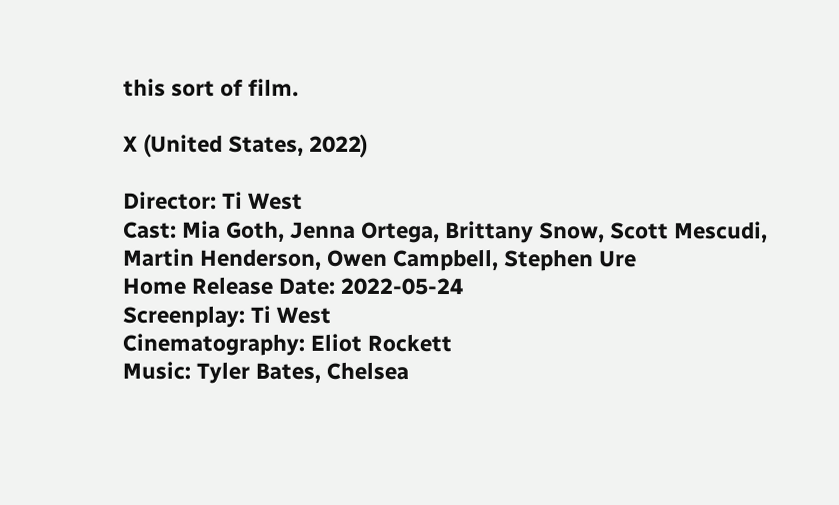this sort of film.

X (United States, 2022)

Director: Ti West
Cast: Mia Goth, Jenna Ortega, Brittany Snow, Scott Mescudi, Martin Henderson, Owen Campbell, Stephen Ure
Home Release Date: 2022-05-24
Screenplay: Ti West
Cinematography: Eliot Rockett
Music: Tyler Bates, Chelsea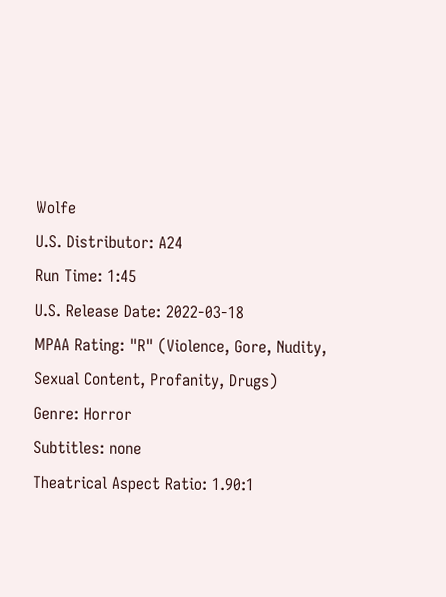Wolfe
U.S. Distributor: A24
Run Time: 1:45
U.S. Release Date: 2022-03-18
MPAA Rating: "R" (Violence, Gore, Nudity, Sexual Content, Profanity, Drugs)
Genre: Horror
Subtitles: none
Theatrical Aspect Ratio: 1.90:1